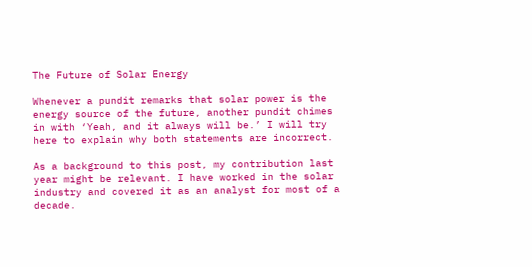The Future of Solar Energy

Whenever a pundit remarks that solar power is the energy source of the future, another pundit chimes in with ‘Yeah, and it always will be.’ I will try here to explain why both statements are incorrect.

As a background to this post, my contribution last year might be relevant. I have worked in the solar industry and covered it as an analyst for most of a decade.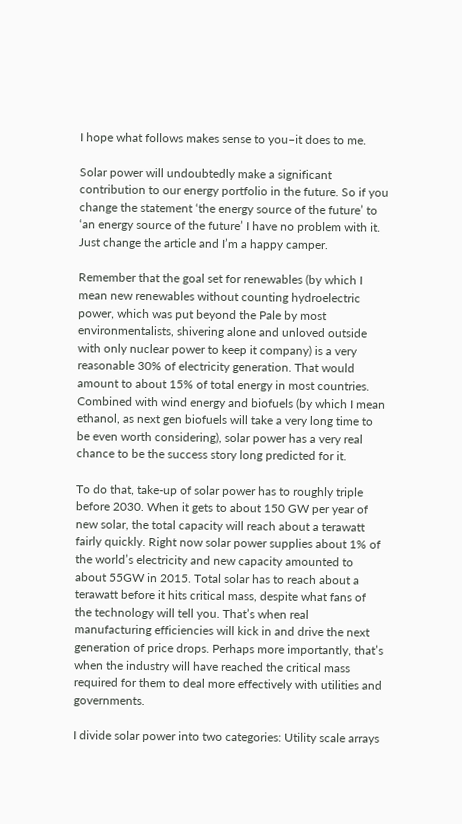I hope what follows makes sense to you–it does to me.

Solar power will undoubtedly make a significant contribution to our energy portfolio in the future. So if you change the statement ‘the energy source of the future’ to ‘an energy source of the future’ I have no problem with it. Just change the article and I’m a happy camper.

Remember that the goal set for renewables (by which I mean new renewables without counting hydroelectric power, which was put beyond the Pale by most environmentalists, shivering alone and unloved outside with only nuclear power to keep it company) is a very reasonable 30% of electricity generation. That would amount to about 15% of total energy in most countries. Combined with wind energy and biofuels (by which I mean ethanol, as next gen biofuels will take a very long time to be even worth considering), solar power has a very real chance to be the success story long predicted for it.

To do that, take-up of solar power has to roughly triple before 2030. When it gets to about 150 GW per year of new solar, the total capacity will reach about a terawatt fairly quickly. Right now solar power supplies about 1% of the world’s electricity and new capacity amounted to about 55GW in 2015. Total solar has to reach about a terawatt before it hits critical mass, despite what fans of the technology will tell you. That’s when real manufacturing efficiencies will kick in and drive the next generation of price drops. Perhaps more importantly, that’s when the industry will have reached the critical mass required for them to deal more effectively with utilities and governments.

I divide solar power into two categories: Utility scale arrays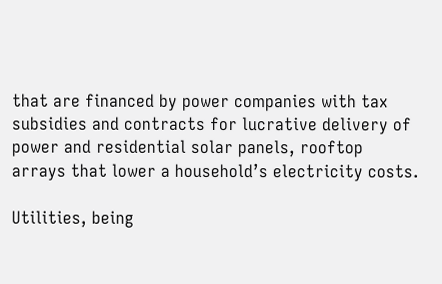that are financed by power companies with tax subsidies and contracts for lucrative delivery of power and residential solar panels, rooftop arrays that lower a household’s electricity costs.

Utilities, being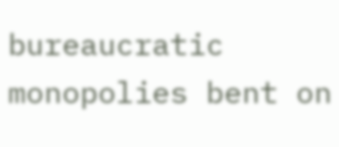bureaucratic monopolies bent on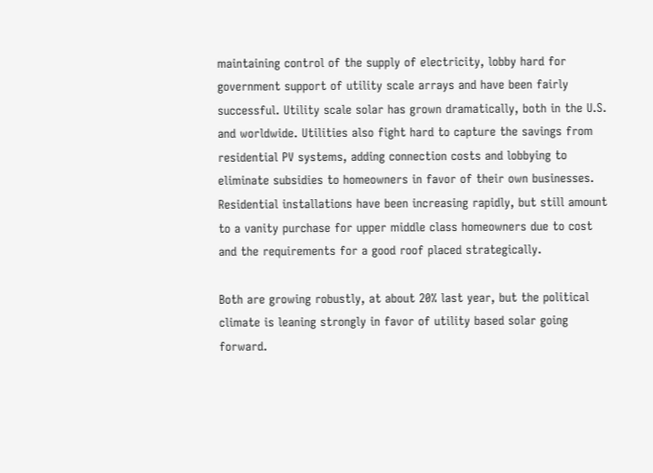maintaining control of the supply of electricity, lobby hard for government support of utility scale arrays and have been fairly successful. Utility scale solar has grown dramatically, both in the U.S. and worldwide. Utilities also fight hard to capture the savings from residential PV systems, adding connection costs and lobbying to eliminate subsidies to homeowners in favor of their own businesses. Residential installations have been increasing rapidly, but still amount to a vanity purchase for upper middle class homeowners due to cost and the requirements for a good roof placed strategically.

Both are growing robustly, at about 20% last year, but the political climate is leaning strongly in favor of utility based solar going forward.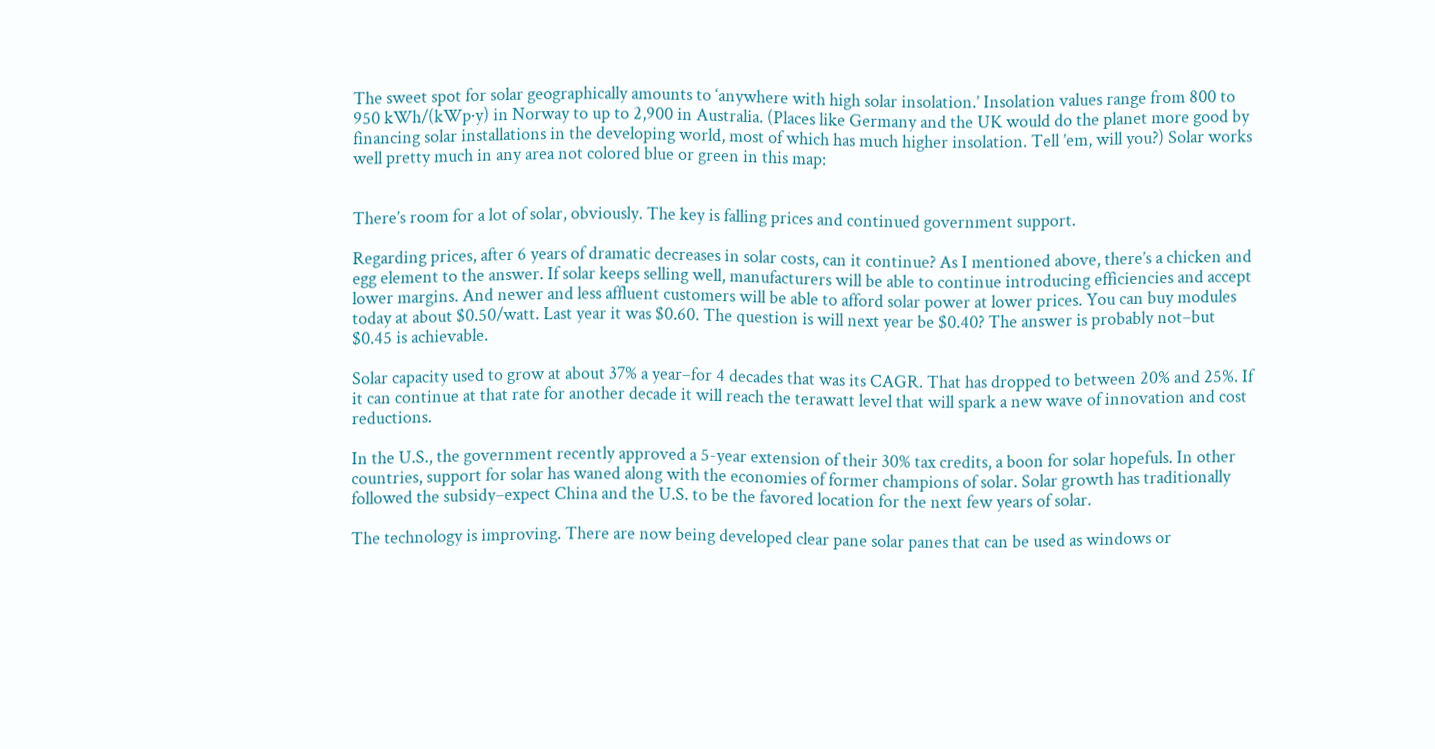The sweet spot for solar geographically amounts to ‘anywhere with high solar insolation.’ Insolation values range from 800 to 950 kWh/(kWp·y) in Norway to up to 2,900 in Australia. (Places like Germany and the UK would do the planet more good by financing solar installations in the developing world, most of which has much higher insolation. Tell ’em, will you?) Solar works well pretty much in any area not colored blue or green in this map:


There’s room for a lot of solar, obviously. The key is falling prices and continued government support.

Regarding prices, after 6 years of dramatic decreases in solar costs, can it continue? As I mentioned above, there’s a chicken and egg element to the answer. If solar keeps selling well, manufacturers will be able to continue introducing efficiencies and accept lower margins. And newer and less affluent customers will be able to afford solar power at lower prices. You can buy modules today at about $0.50/watt. Last year it was $0.60. The question is will next year be $0.40? The answer is probably not–but $0.45 is achievable.

Solar capacity used to grow at about 37% a year–for 4 decades that was its CAGR. That has dropped to between 20% and 25%. If it can continue at that rate for another decade it will reach the terawatt level that will spark a new wave of innovation and cost reductions.

In the U.S., the government recently approved a 5-year extension of their 30% tax credits, a boon for solar hopefuls. In other countries, support for solar has waned along with the economies of former champions of solar. Solar growth has traditionally followed the subsidy–expect China and the U.S. to be the favored location for the next few years of solar.

The technology is improving. There are now being developed clear pane solar panes that can be used as windows or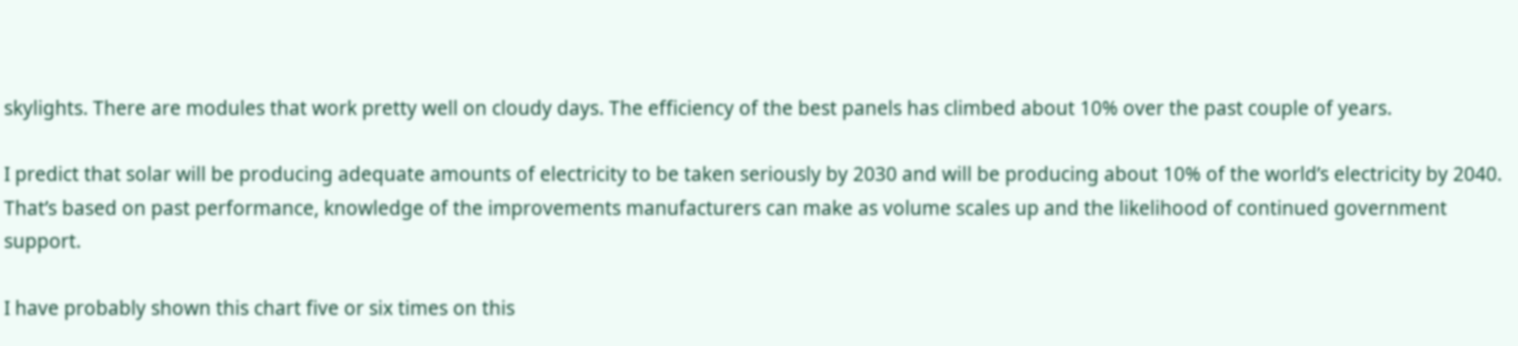skylights. There are modules that work pretty well on cloudy days. The efficiency of the best panels has climbed about 10% over the past couple of years.

I predict that solar will be producing adequate amounts of electricity to be taken seriously by 2030 and will be producing about 10% of the world’s electricity by 2040. That’s based on past performance, knowledge of the improvements manufacturers can make as volume scales up and the likelihood of continued government support.

I have probably shown this chart five or six times on this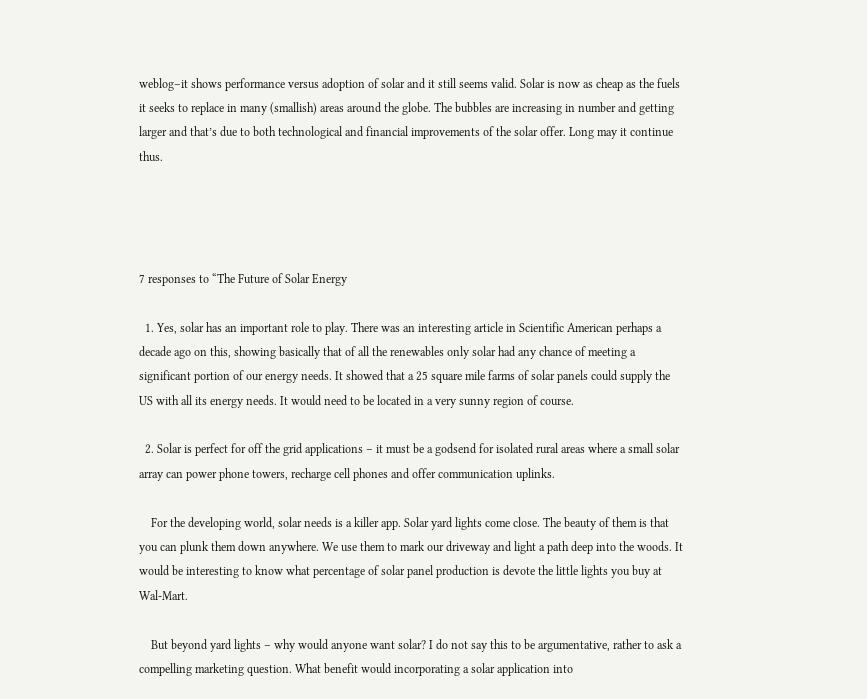weblog–it shows performance versus adoption of solar and it still seems valid. Solar is now as cheap as the fuels it seeks to replace in many (smallish) areas around the globe. The bubbles are increasing in number and getting larger and that’s due to both technological and financial improvements of the solar offer. Long may it continue thus.




7 responses to “The Future of Solar Energy

  1. Yes, solar has an important role to play. There was an interesting article in Scientific American perhaps a decade ago on this, showing basically that of all the renewables only solar had any chance of meeting a significant portion of our energy needs. It showed that a 25 square mile farms of solar panels could supply the US with all its energy needs. It would need to be located in a very sunny region of course.

  2. Solar is perfect for off the grid applications – it must be a godsend for isolated rural areas where a small solar array can power phone towers, recharge cell phones and offer communication uplinks.

    For the developing world, solar needs is a killer app. Solar yard lights come close. The beauty of them is that you can plunk them down anywhere. We use them to mark our driveway and light a path deep into the woods. It would be interesting to know what percentage of solar panel production is devote the little lights you buy at Wal-Mart.

    But beyond yard lights – why would anyone want solar? I do not say this to be argumentative, rather to ask a compelling marketing question. What benefit would incorporating a solar application into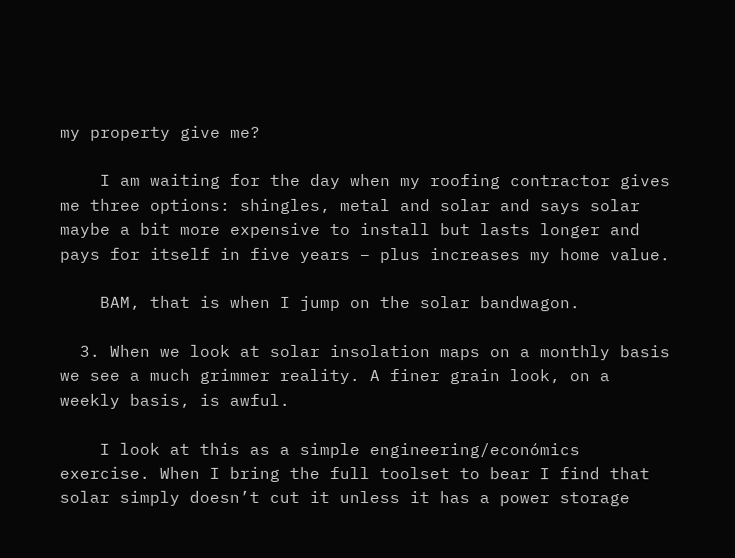my property give me?

    I am waiting for the day when my roofing contractor gives me three options: shingles, metal and solar and says solar maybe a bit more expensive to install but lasts longer and pays for itself in five years – plus increases my home value.

    BAM, that is when I jump on the solar bandwagon.

  3. When we look at solar insolation maps on a monthly basis we see a much grimmer reality. A finer grain look, on a weekly basis, is awful.

    I look at this as a simple engineering/económics exercise. When I bring the full toolset to bear I find that solar simply doesn’t cut it unless it has a power storage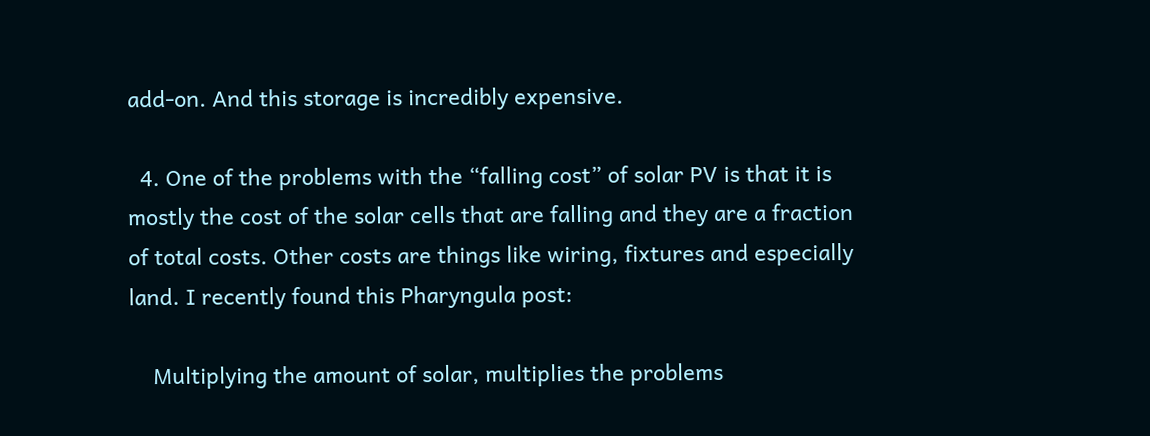add-on. And this storage is incredibly expensive.

  4. One of the problems with the “falling cost” of solar PV is that it is mostly the cost of the solar cells that are falling and they are a fraction of total costs. Other costs are things like wiring, fixtures and especially land. I recently found this Pharyngula post:

    Multiplying the amount of solar, multiplies the problems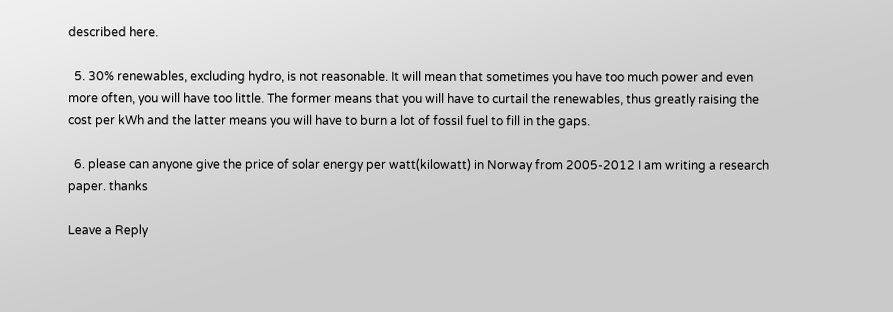described here.

  5. 30% renewables, excluding hydro, is not reasonable. It will mean that sometimes you have too much power and even more often, you will have too little. The former means that you will have to curtail the renewables, thus greatly raising the cost per kWh and the latter means you will have to burn a lot of fossil fuel to fill in the gaps.

  6. please can anyone give the price of solar energy per watt(kilowatt) in Norway from 2005-2012 I am writing a research paper. thanks

Leave a Reply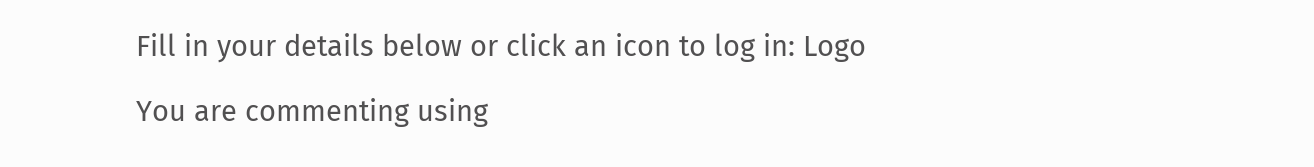Fill in your details below or click an icon to log in: Logo

You are commenting using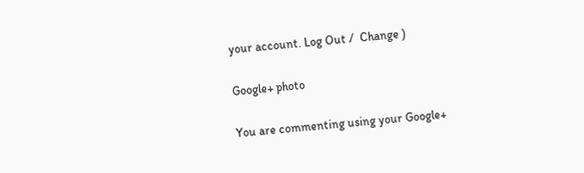your account. Log Out /  Change )

Google+ photo

You are commenting using your Google+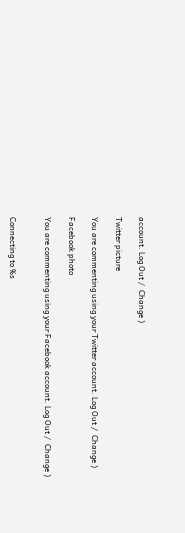account. Log Out /  Change )

Twitter picture

You are commenting using your Twitter account. Log Out /  Change )

Facebook photo

You are commenting using your Facebook account. Log Out /  Change )


Connecting to %s